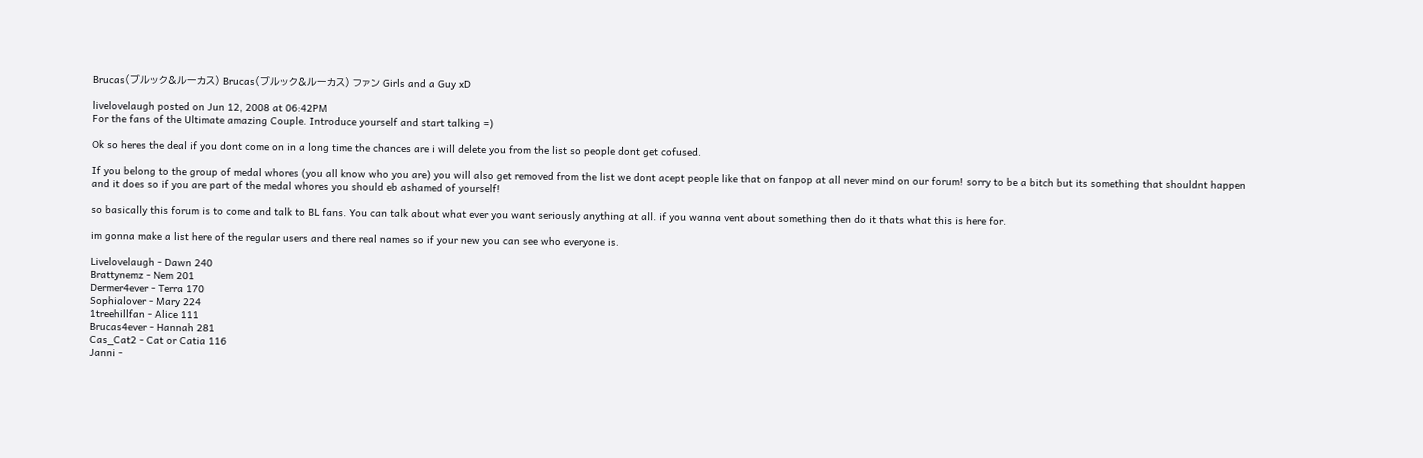Brucas(ブルック&ルーカス) Brucas(ブルック&ルーカス) ファン Girls and a Guy xD

livelovelaugh posted on Jun 12, 2008 at 06:42PM
For the fans of the Ultimate amazing Couple. Introduce yourself and start talking =)

Ok so heres the deal if you dont come on in a long time the chances are i will delete you from the list so people dont get cofused.

If you belong to the group of medal whores (you all know who you are) you will also get removed from the list we dont acept people like that on fanpop at all never mind on our forum! sorry to be a bitch but its something that shouldnt happen and it does so if you are part of the medal whores you should eb ashamed of yourself!

so basically this forum is to come and talk to BL fans. You can talk about what ever you want seriously anything at all. if you wanna vent about something then do it thats what this is here for.

im gonna make a list here of the regular users and there real names so if your new you can see who everyone is.

Livelovelaugh - Dawn 240
Brattynemz - Nem 201
Dermer4ever - Terra 170
Sophialover - Mary 224
1treehillfan - Alice 111
Brucas4ever - Hannah 281
Cas_Cat2 - Cat or Catia 116
Janni -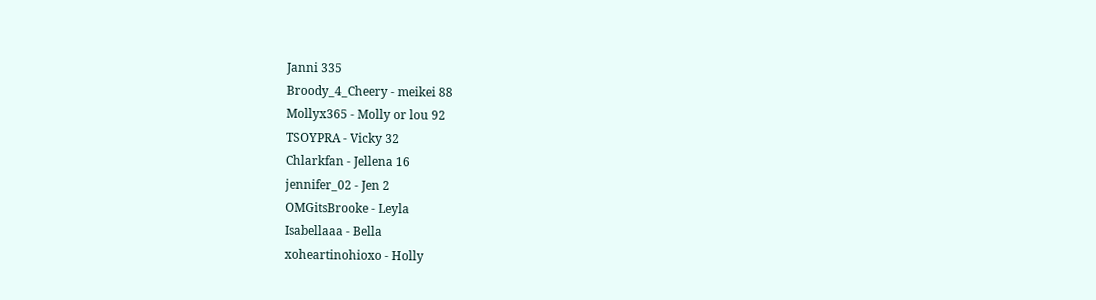Janni 335
Broody_4_Cheery - meikei 88
Mollyx365 - Molly or lou 92
TSOYPRA - Vicky 32
Chlarkfan - Jellena 16
jennifer_02 - Jen 2
OMGitsBrooke - Leyla
Isabellaaa - Bella
xoheartinohioxo - Holly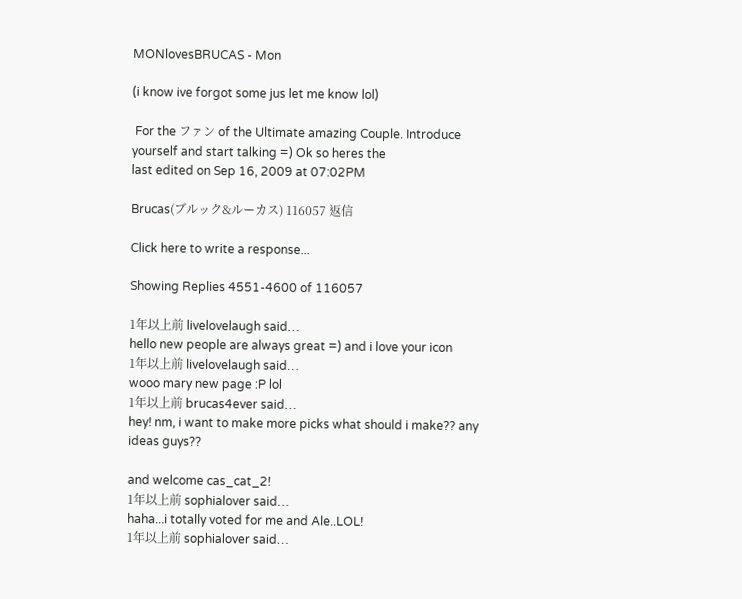MONlovesBRUCAS - Mon

(i know ive forgot some jus let me know lol)

 For the ファン of the Ultimate amazing Couple. Introduce yourself and start talking =) Ok so heres the
last edited on Sep 16, 2009 at 07:02PM

Brucas(ブルック&ルーカス) 116057 返信

Click here to write a response...

Showing Replies 4551-4600 of 116057

1年以上前 livelovelaugh said…
hello new people are always great =) and i love your icon
1年以上前 livelovelaugh said…
wooo mary new page :P lol
1年以上前 brucas4ever said…
hey! nm, i want to make more picks what should i make?? any ideas guys??

and welcome cas_cat_2!
1年以上前 sophialover said…
haha...i totally voted for me and Ale..LOL!
1年以上前 sophialover said…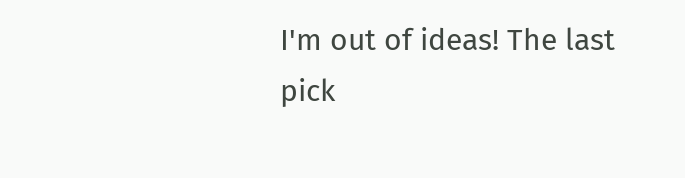I'm out of ideas! The last pick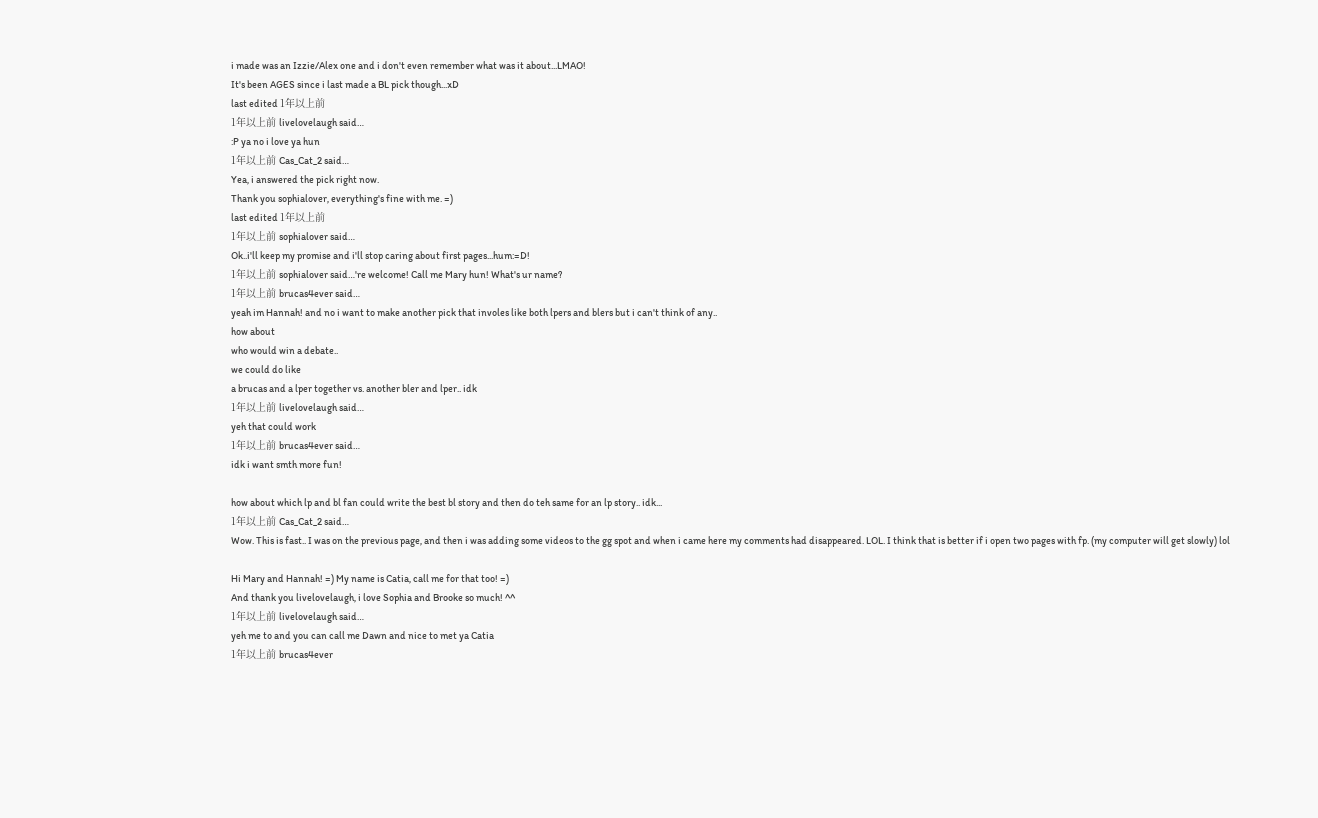i made was an Izzie/Alex one and i don't even remember what was it about...LMAO!
It's been AGES since i last made a BL pick though...xD
last edited 1年以上前
1年以上前 livelovelaugh said…
:P ya no i love ya hun
1年以上前 Cas_Cat_2 said…
Yea, i answered the pick right now.
Thank you sophialover, everything's fine with me. =)
last edited 1年以上前
1年以上前 sophialover said…
Ok..i'll keep my promise and i'll stop caring about first pages...hum:=D!
1年以上前 sophialover said…'re welcome! Call me Mary hun! What's ur name?
1年以上前 brucas4ever said…
yeah im Hannah! and no i want to make another pick that involes like both lpers and blers but i can't think of any..
how about
who would win a debate..
we could do like
a brucas and a lper together vs. another bler and lper.. idk
1年以上前 livelovelaugh said…
yeh that could work
1年以上前 brucas4ever said…
idk i want smth more fun!

how about which lp and bl fan could write the best bl story and then do teh same for an lp story.. idk...
1年以上前 Cas_Cat_2 said…
Wow. This is fast.. I was on the previous page, and then i was adding some videos to the gg spot and when i came here my comments had disappeared. LOL. I think that is better if i open two pages with fp. (my computer will get slowly) lol

Hi Mary and Hannah! =) My name is Catia, call me for that too! =)
And thank you livelovelaugh, i love Sophia and Brooke so much! ^^
1年以上前 livelovelaugh said…
yeh me to and you can call me Dawn and nice to met ya Catia
1年以上前 brucas4ever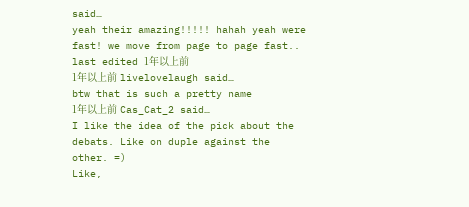said…
yeah their amazing!!!!! hahah yeah were fast! we move from page to page fast..
last edited 1年以上前
1年以上前 livelovelaugh said…
btw that is such a pretty name
1年以上前 Cas_Cat_2 said…
I like the idea of the pick about the debats. Like on duple against the other. =)
Like,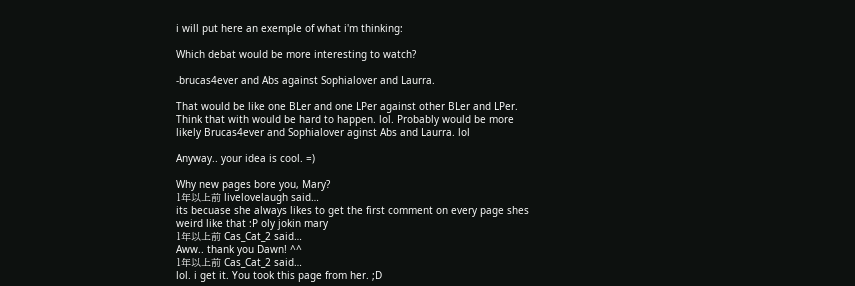i will put here an exemple of what i'm thinking:

Which debat would be more interesting to watch?

-brucas4ever and Abs against Sophialover and Laurra.

That would be like one BLer and one LPer against other BLer and LPer. Think that with would be hard to happen. lol. Probably would be more likely Brucas4ever and Sophialover aginst Abs and Laurra. lol

Anyway.. your idea is cool. =)

Why new pages bore you, Mary?
1年以上前 livelovelaugh said…
its becuase she always likes to get the first comment on every page shes weird like that :P oly jokin mary
1年以上前 Cas_Cat_2 said…
Aww.. thank you Dawn! ^^
1年以上前 Cas_Cat_2 said…
lol. i get it. You took this page from her. ;D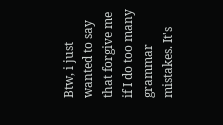Btw, i just wanted to say that forgive me if I do too many grammar mistakes. It's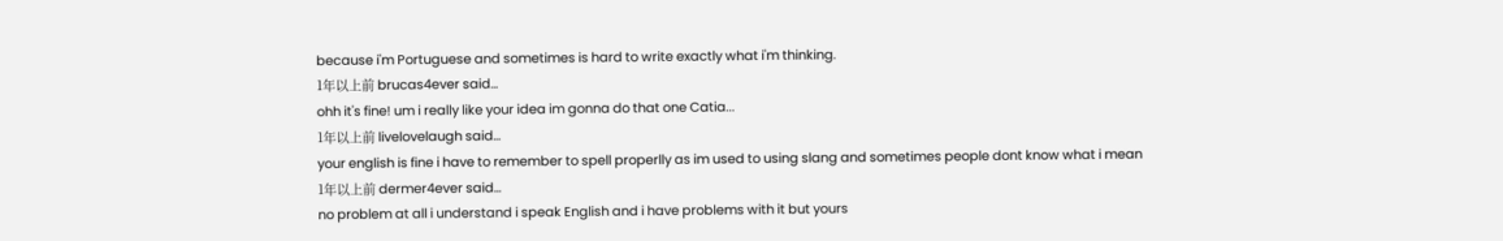because i'm Portuguese and sometimes is hard to write exactly what i'm thinking.
1年以上前 brucas4ever said…
ohh it's fine! um i really like your idea im gonna do that one Catia...
1年以上前 livelovelaugh said…
your english is fine i have to remember to spell properlly as im used to using slang and sometimes people dont know what i mean
1年以上前 dermer4ever said…
no problem at all i understand i speak English and i have problems with it but yours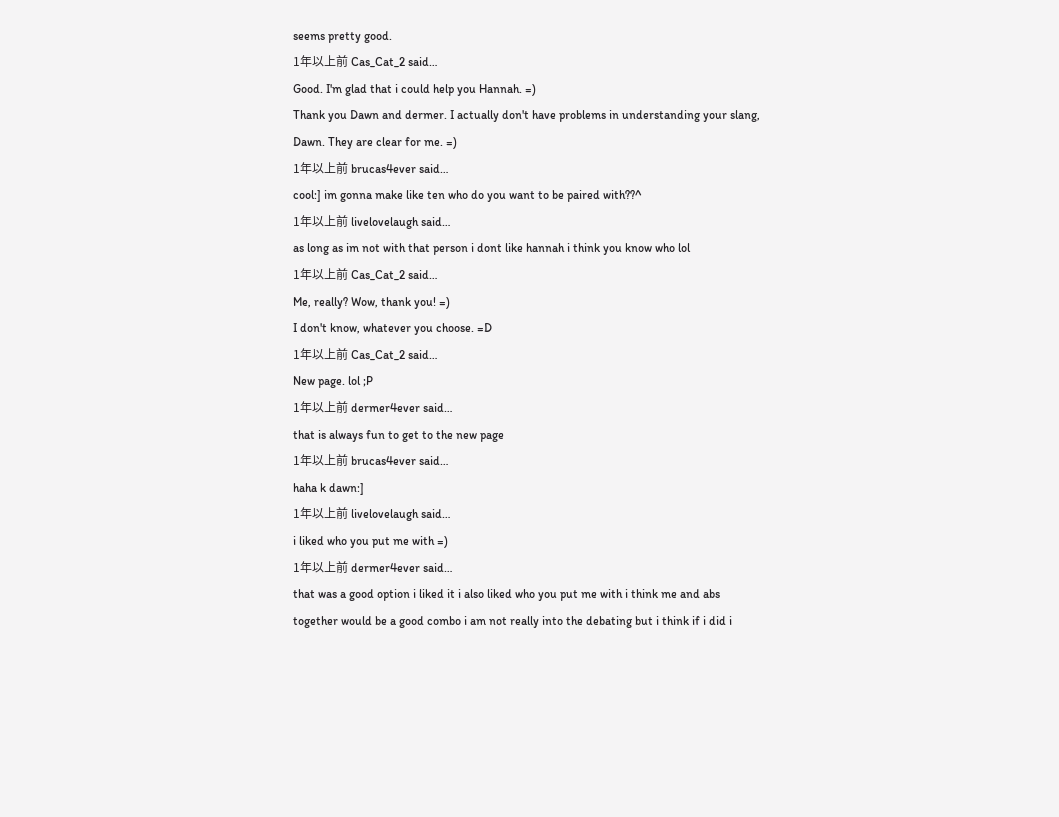seems pretty good.
1年以上前 Cas_Cat_2 said…
Good. I'm glad that i could help you Hannah. =)
Thank you Dawn and dermer. I actually don't have problems in understanding your slang, Dawn. They are clear for me. =)
1年以上前 brucas4ever said…
cool:] im gonna make like ten who do you want to be paired with??^
1年以上前 livelovelaugh said…
as long as im not with that person i dont like hannah i think you know who lol
1年以上前 Cas_Cat_2 said…
Me, really? Wow, thank you! =)
I don't know, whatever you choose. =D
1年以上前 Cas_Cat_2 said…
New page. lol ;P
1年以上前 dermer4ever said…
that is always fun to get to the new page
1年以上前 brucas4ever said…
haha k dawn:]
1年以上前 livelovelaugh said…
i liked who you put me with =)
1年以上前 dermer4ever said…
that was a good option i liked it i also liked who you put me with i think me and abs together would be a good combo i am not really into the debating but i think if i did i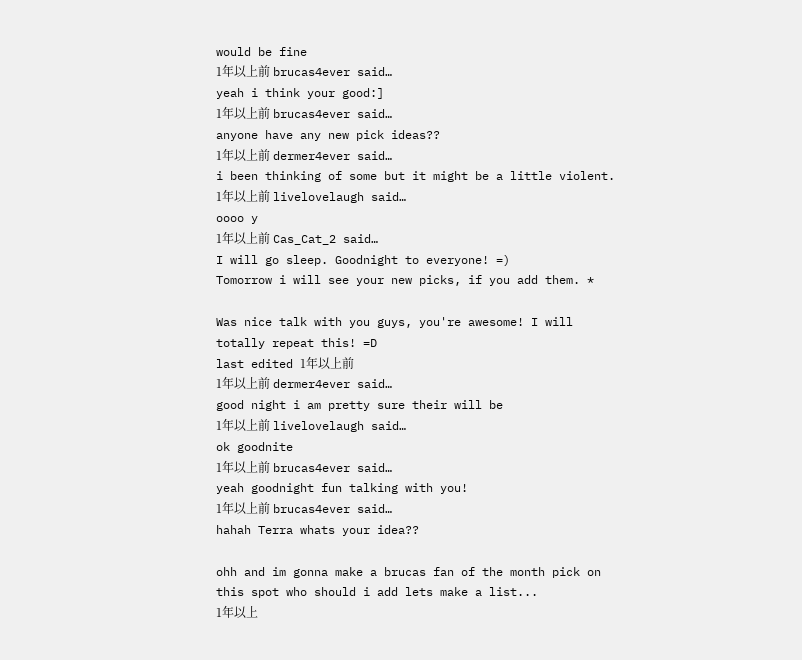would be fine
1年以上前 brucas4ever said…
yeah i think your good:]
1年以上前 brucas4ever said…
anyone have any new pick ideas??
1年以上前 dermer4ever said…
i been thinking of some but it might be a little violent.
1年以上前 livelovelaugh said…
oooo y
1年以上前 Cas_Cat_2 said…
I will go sleep. Goodnight to everyone! =)
Tomorrow i will see your new picks, if you add them. *

Was nice talk with you guys, you're awesome! I will totally repeat this! =D
last edited 1年以上前
1年以上前 dermer4ever said…
good night i am pretty sure their will be
1年以上前 livelovelaugh said…
ok goodnite
1年以上前 brucas4ever said…
yeah goodnight fun talking with you!
1年以上前 brucas4ever said…
hahah Terra whats your idea??

ohh and im gonna make a brucas fan of the month pick on this spot who should i add lets make a list...
1年以上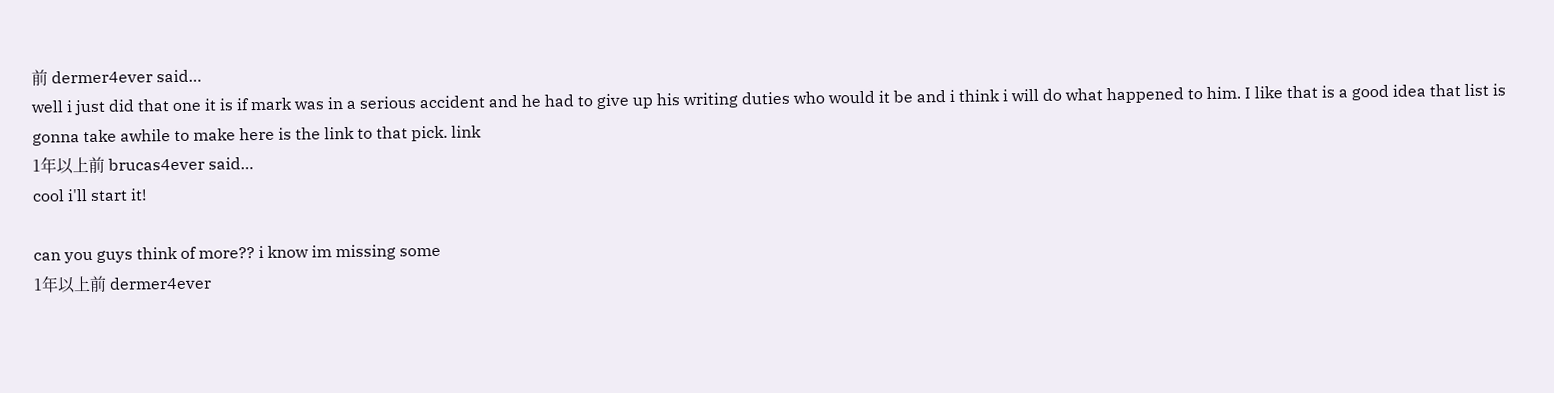前 dermer4ever said…
well i just did that one it is if mark was in a serious accident and he had to give up his writing duties who would it be and i think i will do what happened to him. I like that is a good idea that list is gonna take awhile to make here is the link to that pick. link
1年以上前 brucas4ever said…
cool i'll start it!

can you guys think of more?? i know im missing some
1年以上前 dermer4ever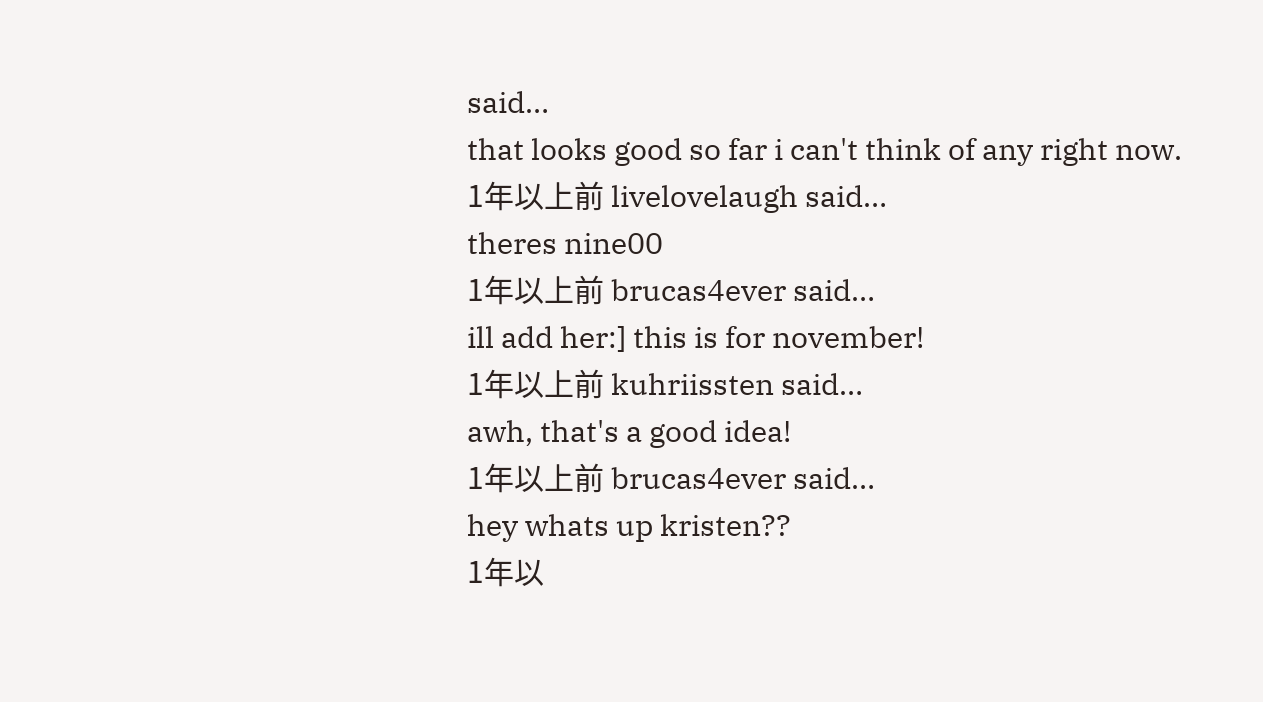said…
that looks good so far i can't think of any right now.
1年以上前 livelovelaugh said…
theres nine00
1年以上前 brucas4ever said…
ill add her:] this is for november!
1年以上前 kuhriissten said…
awh, that's a good idea!
1年以上前 brucas4ever said…
hey whats up kristen??
1年以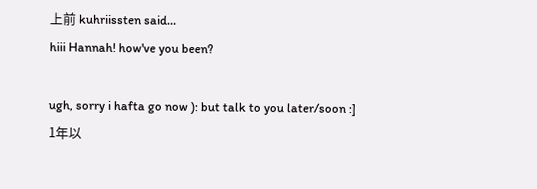上前 kuhriissten said…
hiii Hannah! how've you been?

ugh, sorry i hafta go now ): but talk to you later/soon :]
1年以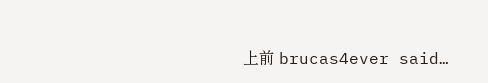上前 brucas4ever said…